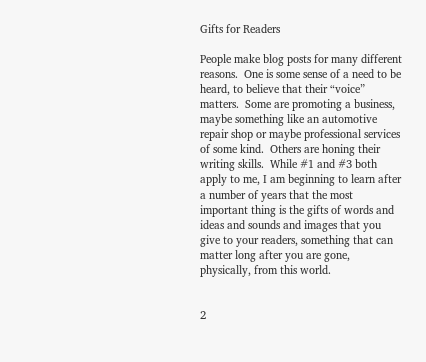Gifts for Readers

People make blog posts for many different reasons.  One is some sense of a need to be heard, to believe that their “voice” matters.  Some are promoting a business, maybe something like an automotive repair shop or maybe professional services of some kind.  Others are honing their writing skills.  While #1 and #3 both apply to me, I am beginning to learn after a number of years that the most important thing is the gifts of words and ideas and sounds and images that you give to your readers, something that can matter long after you are gone, physically, from this world.


2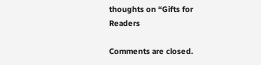thoughts on “Gifts for Readers

Comments are closed.